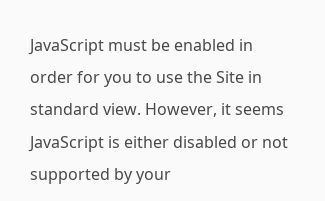JavaScript must be enabled in order for you to use the Site in standard view. However, it seems JavaScript is either disabled or not supported by your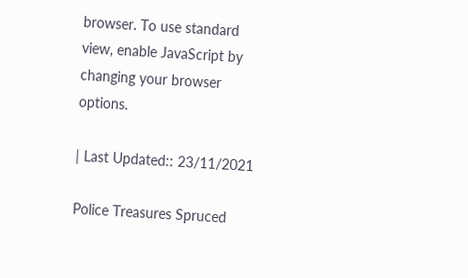browser. To use standard view, enable JavaScript by changing your browser options.

| Last Updated:: 23/11/2021

Police Treasures Spruced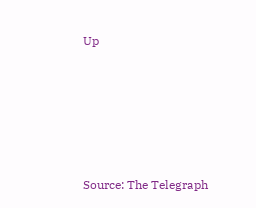Up





Source: The Telegraph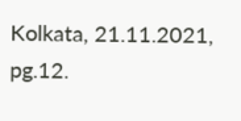Kolkata, 21.11.2021, pg.12.